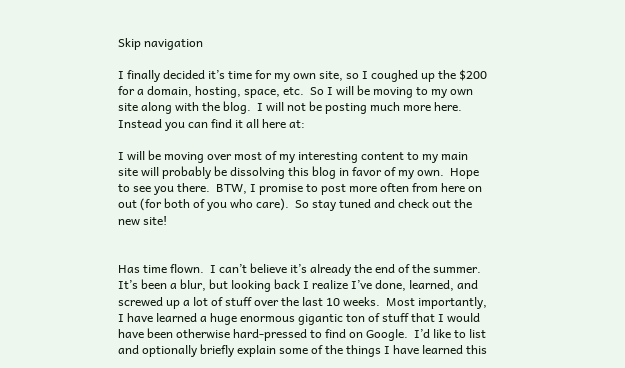Skip navigation

I finally decided it’s time for my own site, so I coughed up the $200 for a domain, hosting, space, etc.  So I will be moving to my own site along with the blog.  I will not be posting much more here.  Instead you can find it all here at:

I will be moving over most of my interesting content to my main site will probably be dissolving this blog in favor of my own.  Hope to see you there.  BTW, I promise to post more often from here on out (for both of you who care).  So stay tuned and check out the new site!


Has time flown.  I can’t believe it’s already the end of the summer.  It’s been a blur, but looking back I realize I’ve done, learned, and screwed up a lot of stuff over the last 10 weeks.  Most importantly, I have learned a huge enormous gigantic ton of stuff that I would have been otherwise hard-pressed to find on Google.  I’d like to list and optionally briefly explain some of the things I have learned this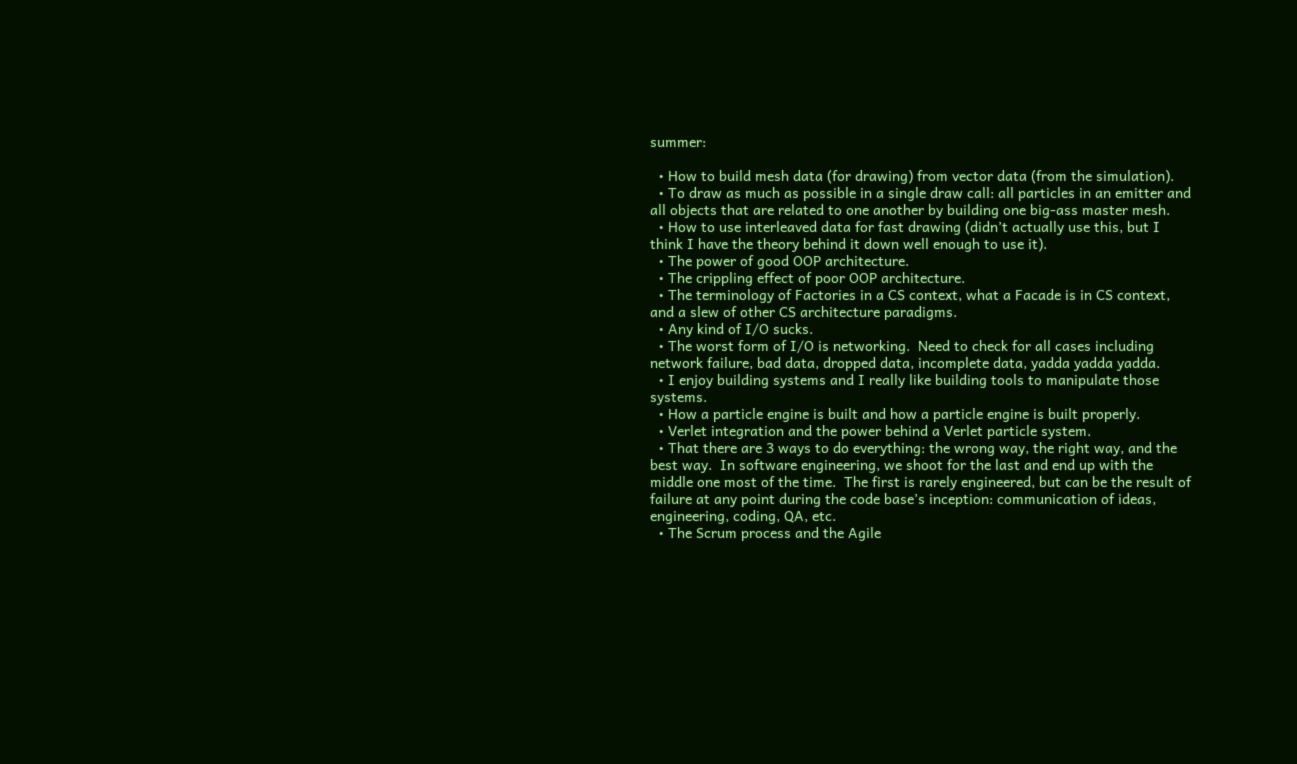summer:

  • How to build mesh data (for drawing) from vector data (from the simulation).
  • To draw as much as possible in a single draw call: all particles in an emitter and all objects that are related to one another by building one big-ass master mesh.
  • How to use interleaved data for fast drawing (didn’t actually use this, but I think I have the theory behind it down well enough to use it).
  • The power of good OOP architecture.
  • The crippling effect of poor OOP architecture.
  • The terminology of Factories in a CS context, what a Facade is in CS context, and a slew of other CS architecture paradigms.
  • Any kind of I/O sucks.
  • The worst form of I/O is networking.  Need to check for all cases including network failure, bad data, dropped data, incomplete data, yadda yadda yadda.
  • I enjoy building systems and I really like building tools to manipulate those systems.
  • How a particle engine is built and how a particle engine is built properly.
  • Verlet integration and the power behind a Verlet particle system.
  • That there are 3 ways to do everything: the wrong way, the right way, and the best way.  In software engineering, we shoot for the last and end up with the middle one most of the time.  The first is rarely engineered, but can be the result of failure at any point during the code base’s inception: communication of ideas, engineering, coding, QA, etc.
  • The Scrum process and the Agile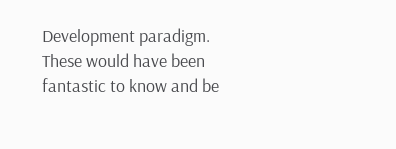Development paradigm.  These would have been fantastic to know and be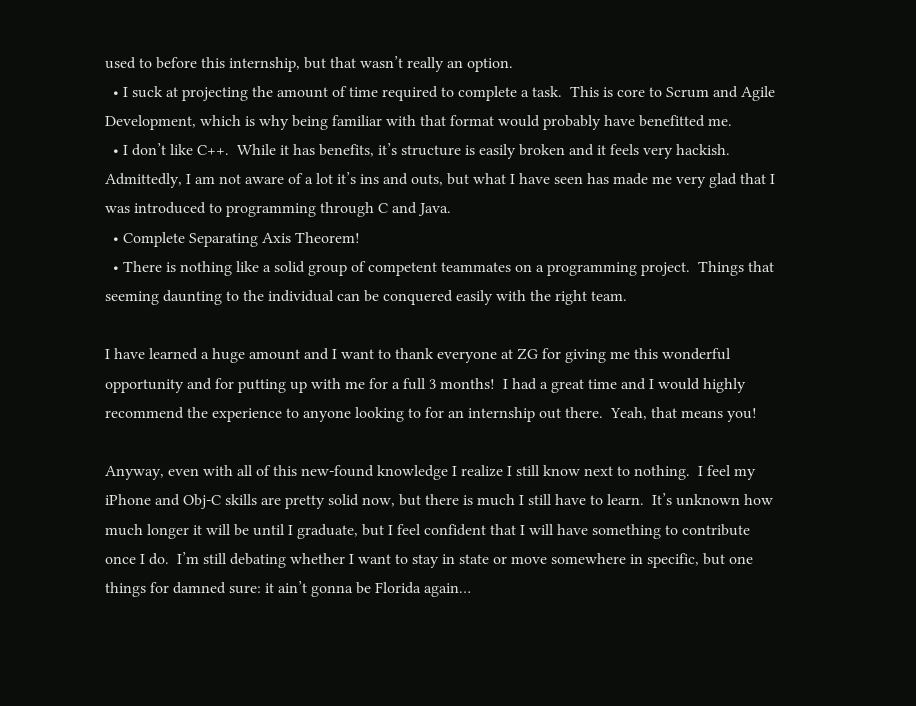used to before this internship, but that wasn’t really an option.
  • I suck at projecting the amount of time required to complete a task.  This is core to Scrum and Agile Development, which is why being familiar with that format would probably have benefitted me.
  • I don’t like C++.  While it has benefits, it’s structure is easily broken and it feels very hackish.  Admittedly, I am not aware of a lot it’s ins and outs, but what I have seen has made me very glad that I was introduced to programming through C and Java.
  • Complete Separating Axis Theorem!
  • There is nothing like a solid group of competent teammates on a programming project.  Things that seeming daunting to the individual can be conquered easily with the right team.

I have learned a huge amount and I want to thank everyone at ZG for giving me this wonderful opportunity and for putting up with me for a full 3 months!  I had a great time and I would highly recommend the experience to anyone looking to for an internship out there.  Yeah, that means you!

Anyway, even with all of this new-found knowledge I realize I still know next to nothing.  I feel my iPhone and Obj-C skills are pretty solid now, but there is much I still have to learn.  It’s unknown how much longer it will be until I graduate, but I feel confident that I will have something to contribute once I do.  I’m still debating whether I want to stay in state or move somewhere in specific, but one things for damned sure: it ain’t gonna be Florida again…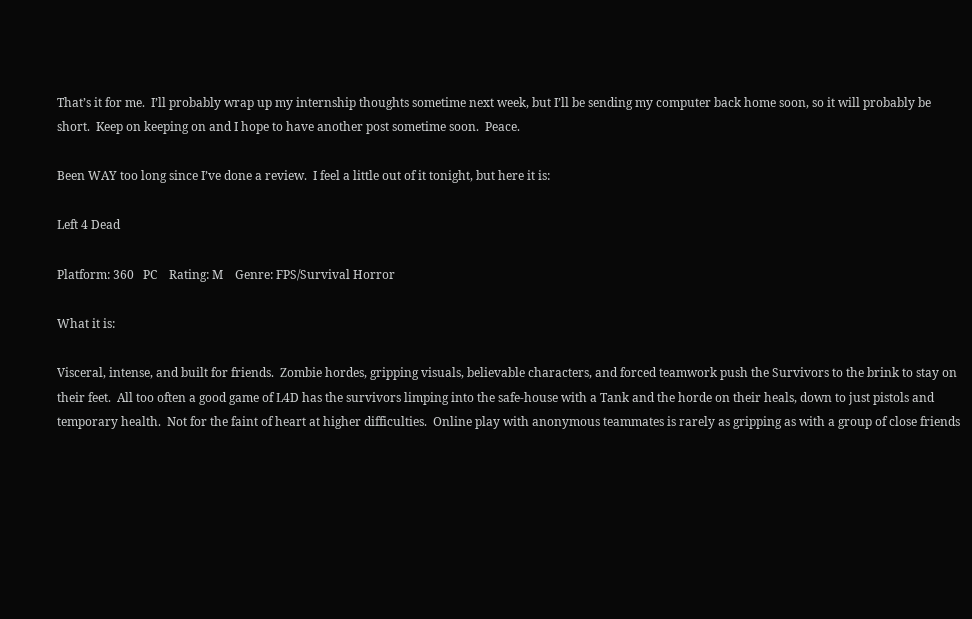That’s it for me.  I’ll probably wrap up my internship thoughts sometime next week, but I’ll be sending my computer back home soon, so it will probably be short.  Keep on keeping on and I hope to have another post sometime soon.  Peace.

Been WAY too long since I’ve done a review.  I feel a little out of it tonight, but here it is:

Left 4 Dead

Platform: 360   PC    Rating: M    Genre: FPS/Survival Horror

What it is:

Visceral, intense, and built for friends.  Zombie hordes, gripping visuals, believable characters, and forced teamwork push the Survivors to the brink to stay on their feet.  All too often a good game of L4D has the survivors limping into the safe-house with a Tank and the horde on their heals, down to just pistols and temporary health.  Not for the faint of heart at higher difficulties.  Online play with anonymous teammates is rarely as gripping as with a group of close friends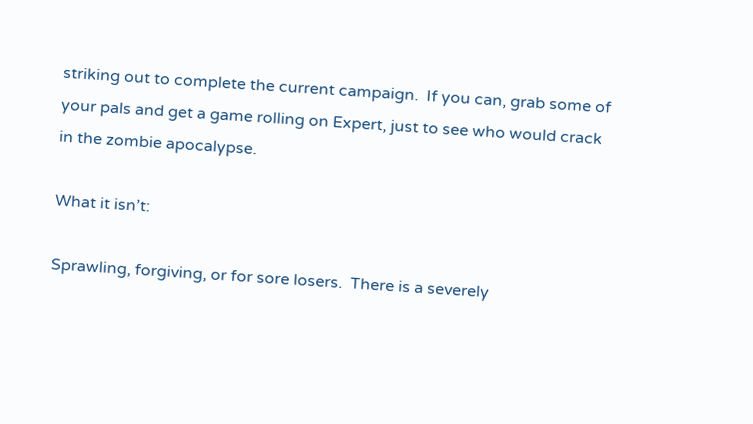striking out to complete the current campaign.  If you can, grab some of your pals and get a game rolling on Expert, just to see who would crack in the zombie apocalypse.

What it isn’t:

Sprawling, forgiving, or for sore losers.  There is a severely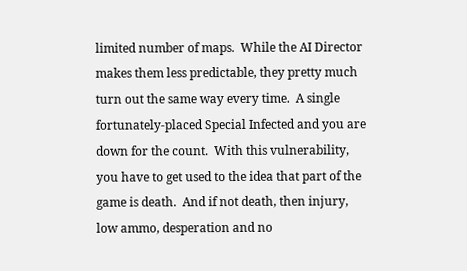limited number of maps.  While the AI Director makes them less predictable, they pretty much turn out the same way every time.  A single fortunately-placed Special Infected and you are down for the count.  With this vulnerability, you have to get used to the idea that part of the game is death.  And if not death, then injury, low ammo, desperation and no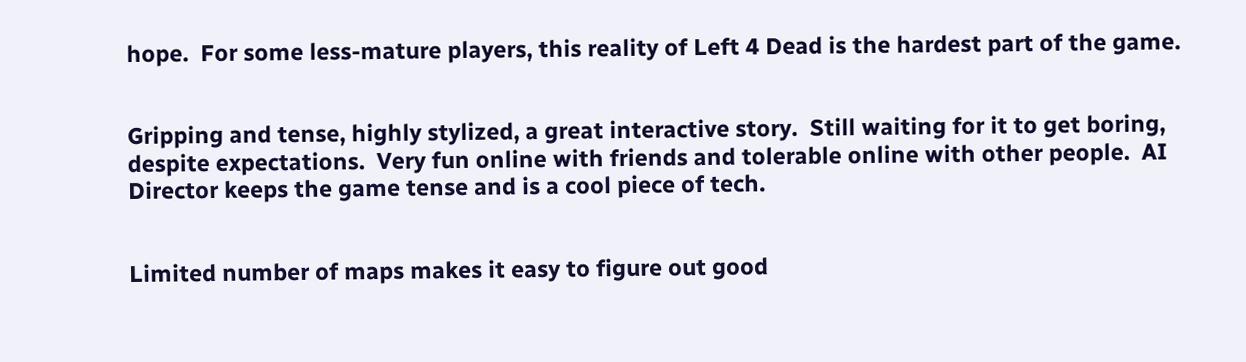hope.  For some less-mature players, this reality of Left 4 Dead is the hardest part of the game.


Gripping and tense, highly stylized, a great interactive story.  Still waiting for it to get boring, despite expectations.  Very fun online with friends and tolerable online with other people.  AI Director keeps the game tense and is a cool piece of tech.


Limited number of maps makes it easy to figure out good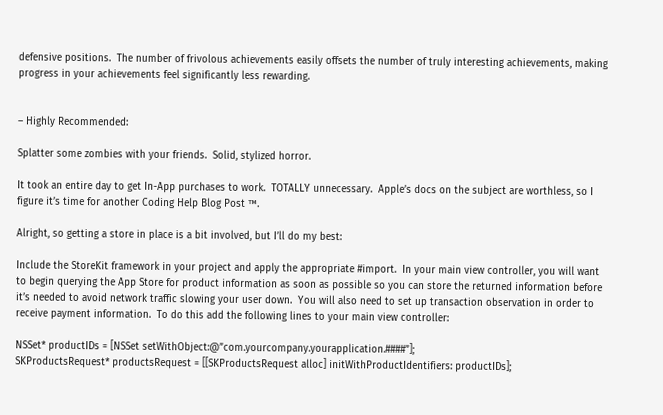defensive positions.  The number of frivolous achievements easily offsets the number of truly interesting achievements, making progress in your achievements feel significantly less rewarding.


– Highly Recommended:

Splatter some zombies with your friends.  Solid, stylized horror.

It took an entire day to get In-App purchases to work.  TOTALLY unnecessary.  Apple’s docs on the subject are worthless, so I figure it’s time for another Coding Help Blog Post ™.

Alright, so getting a store in place is a bit involved, but I’ll do my best:

Include the StoreKit framework in your project and apply the appropriate #import.  In your main view controller, you will want to begin querying the App Store for product information as soon as possible so you can store the returned information before it’s needed to avoid network traffic slowing your user down.  You will also need to set up transaction observation in order to receive payment information.  To do this add the following lines to your main view controller:

NSSet* productIDs = [NSSet setWithObject:@”com.yourcompany.yourapplication.####”];
SKProductsRequest* productsRequest = [[SKProductsRequest alloc] initWithProductIdentifiers: productIDs];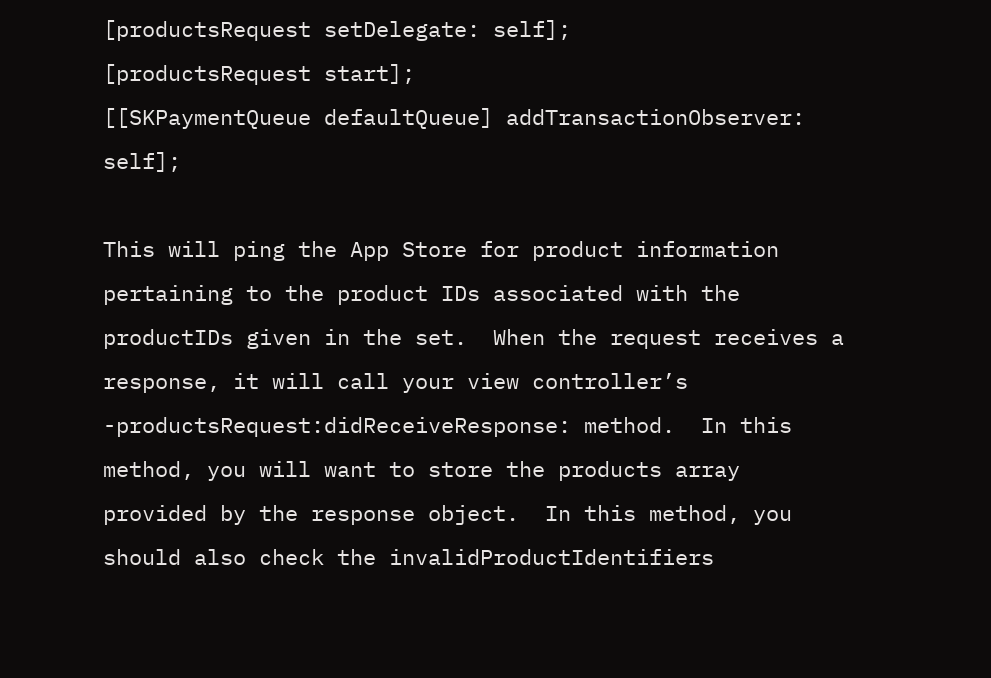[productsRequest setDelegate: self];
[productsRequest start];
[[SKPaymentQueue defaultQueue] addTransactionObserver: self];

This will ping the App Store for product information pertaining to the product IDs associated with the productIDs given in the set.  When the request receives a response, it will call your view controller’s -productsRequest:didReceiveResponse: method.  In this method, you will want to store the products array provided by the response object.  In this method, you should also check the invalidProductIdentifiers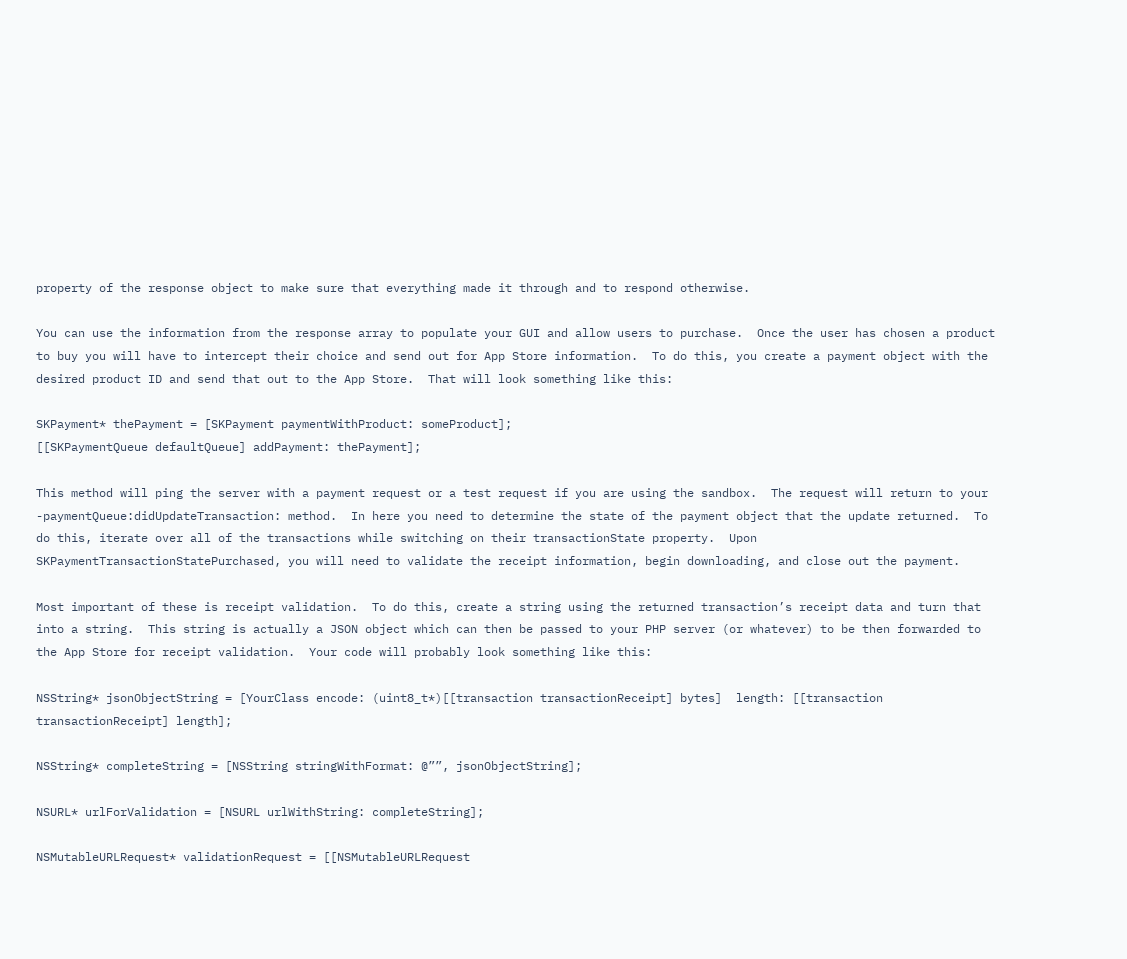property of the response object to make sure that everything made it through and to respond otherwise.

You can use the information from the response array to populate your GUI and allow users to purchase.  Once the user has chosen a product to buy you will have to intercept their choice and send out for App Store information.  To do this, you create a payment object with the desired product ID and send that out to the App Store.  That will look something like this:

SKPayment* thePayment = [SKPayment paymentWithProduct: someProduct];
[[SKPaymentQueue defaultQueue] addPayment: thePayment];

This method will ping the server with a payment request or a test request if you are using the sandbox.  The request will return to your -paymentQueue:didUpdateTransaction: method.  In here you need to determine the state of the payment object that the update returned.  To do this, iterate over all of the transactions while switching on their transactionState property.  Upon SKPaymentTransactionStatePurchased, you will need to validate the receipt information, begin downloading, and close out the payment.

Most important of these is receipt validation.  To do this, create a string using the returned transaction’s receipt data and turn that into a string.  This string is actually a JSON object which can then be passed to your PHP server (or whatever) to be then forwarded to the App Store for receipt validation.  Your code will probably look something like this:

NSString* jsonObjectString = [YourClass encode: (uint8_t*)[[transaction transactionReceipt] bytes]  length: [[transaction transactionReceipt] length];

NSString* completeString = [NSString stringWithFormat: @””, jsonObjectString];

NSURL* urlForValidation = [NSURL urlWithString: completeString];

NSMutableURLRequest* validationRequest = [[NSMutableURLRequest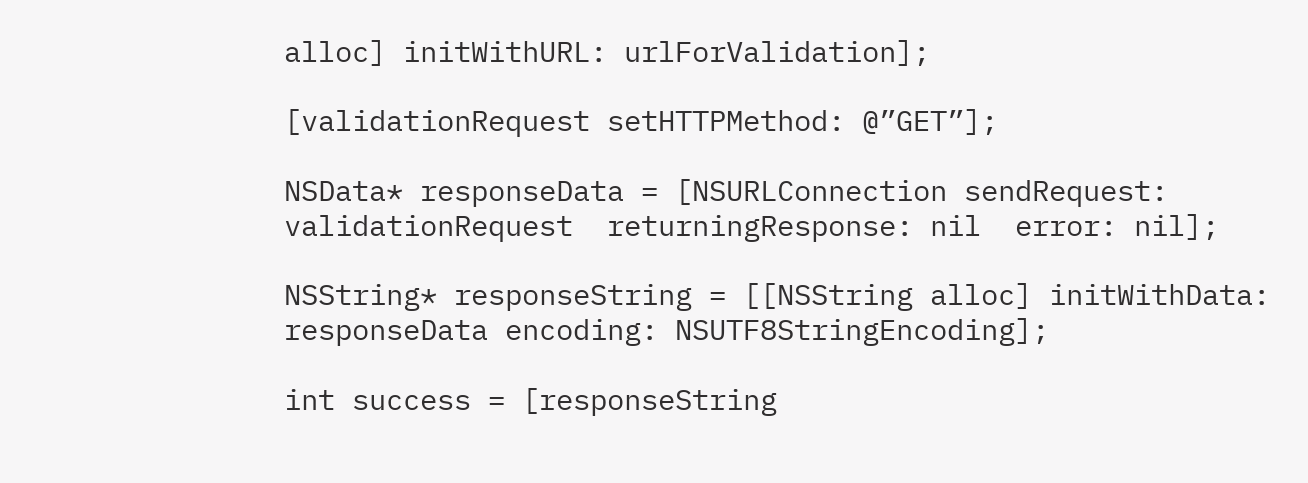alloc] initWithURL: urlForValidation];

[validationRequest setHTTPMethod: @”GET”];

NSData* responseData = [NSURLConnection sendRequest: validationRequest  returningResponse: nil  error: nil];

NSString* responseString = [[NSString alloc] initWithData: responseData encoding: NSUTF8StringEncoding];

int success = [responseString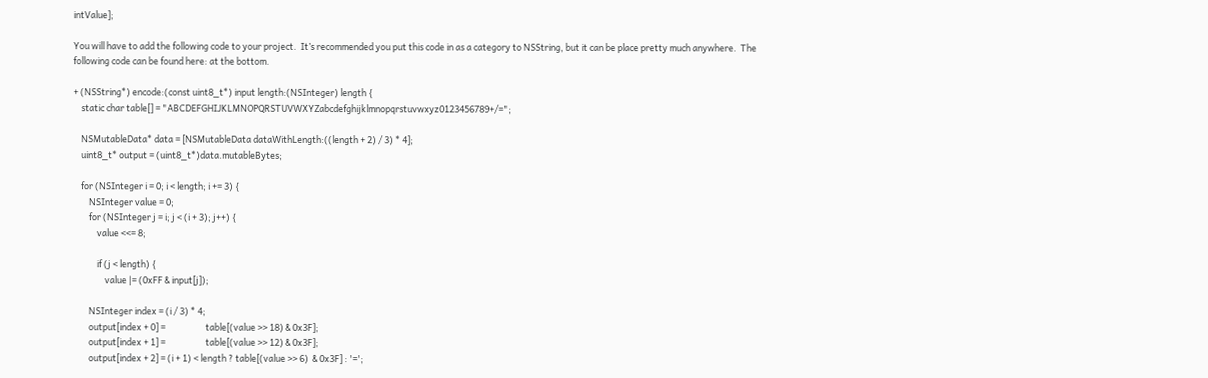intValue];

You will have to add the following code to your project.  It’s recommended you put this code in as a category to NSString, but it can be place pretty much anywhere.  The following code can be found here: at the bottom.

+ (NSString*) encode:(const uint8_t*) input length:(NSInteger) length {
    static char table[] = "ABCDEFGHIJKLMNOPQRSTUVWXYZabcdefghijklmnopqrstuvwxyz0123456789+/=";

    NSMutableData* data = [NSMutableData dataWithLength:((length + 2) / 3) * 4];
    uint8_t* output = (uint8_t*)data.mutableBytes;

    for (NSInteger i = 0; i < length; i += 3) {
        NSInteger value = 0;
        for (NSInteger j = i; j < (i + 3); j++) {
            value <<= 8;

            if (j < length) {
                value |= (0xFF & input[j]);

        NSInteger index = (i / 3) * 4;
        output[index + 0] =                    table[(value >> 18) & 0x3F];
        output[index + 1] =                    table[(value >> 12) & 0x3F];
        output[index + 2] = (i + 1) < length ? table[(value >> 6)  & 0x3F] : '=';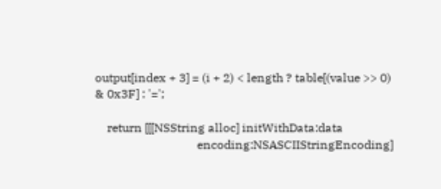output[index + 3] = (i + 2) < length ? table[(value >> 0)  & 0x3F] : '=';

    return [[[NSString alloc] initWithData:data
                                  encoding:NSASCIIStringEncoding]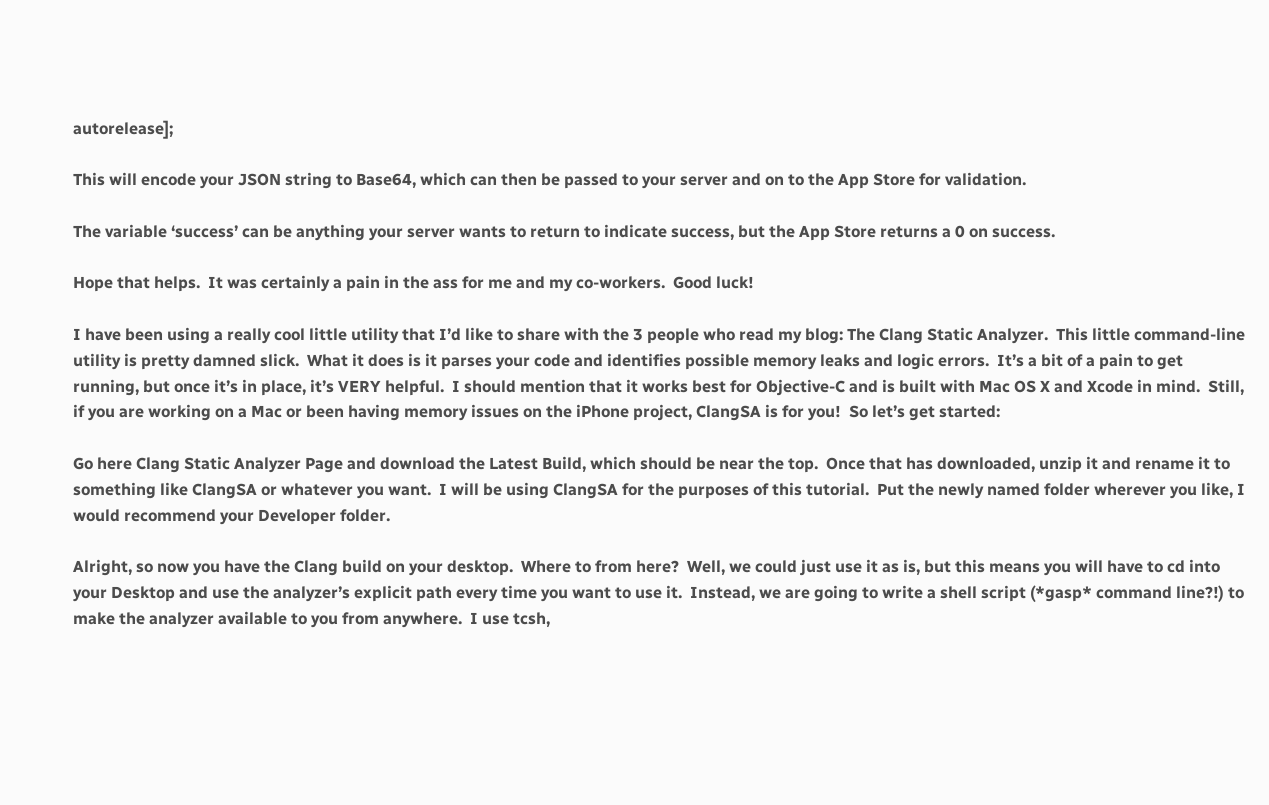autorelease];

This will encode your JSON string to Base64, which can then be passed to your server and on to the App Store for validation.

The variable ‘success’ can be anything your server wants to return to indicate success, but the App Store returns a 0 on success.

Hope that helps.  It was certainly a pain in the ass for me and my co-workers.  Good luck!

I have been using a really cool little utility that I’d like to share with the 3 people who read my blog: The Clang Static Analyzer.  This little command-line utility is pretty damned slick.  What it does is it parses your code and identifies possible memory leaks and logic errors.  It’s a bit of a pain to get running, but once it’s in place, it’s VERY helpful.  I should mention that it works best for Objective-C and is built with Mac OS X and Xcode in mind.  Still, if you are working on a Mac or been having memory issues on the iPhone project, ClangSA is for you!  So let’s get started:

Go here Clang Static Analyzer Page and download the Latest Build, which should be near the top.  Once that has downloaded, unzip it and rename it to something like ClangSA or whatever you want.  I will be using ClangSA for the purposes of this tutorial.  Put the newly named folder wherever you like, I would recommend your Developer folder.

Alright, so now you have the Clang build on your desktop.  Where to from here?  Well, we could just use it as is, but this means you will have to cd into your Desktop and use the analyzer’s explicit path every time you want to use it.  Instead, we are going to write a shell script (*gasp* command line?!) to make the analyzer available to you from anywhere.  I use tcsh,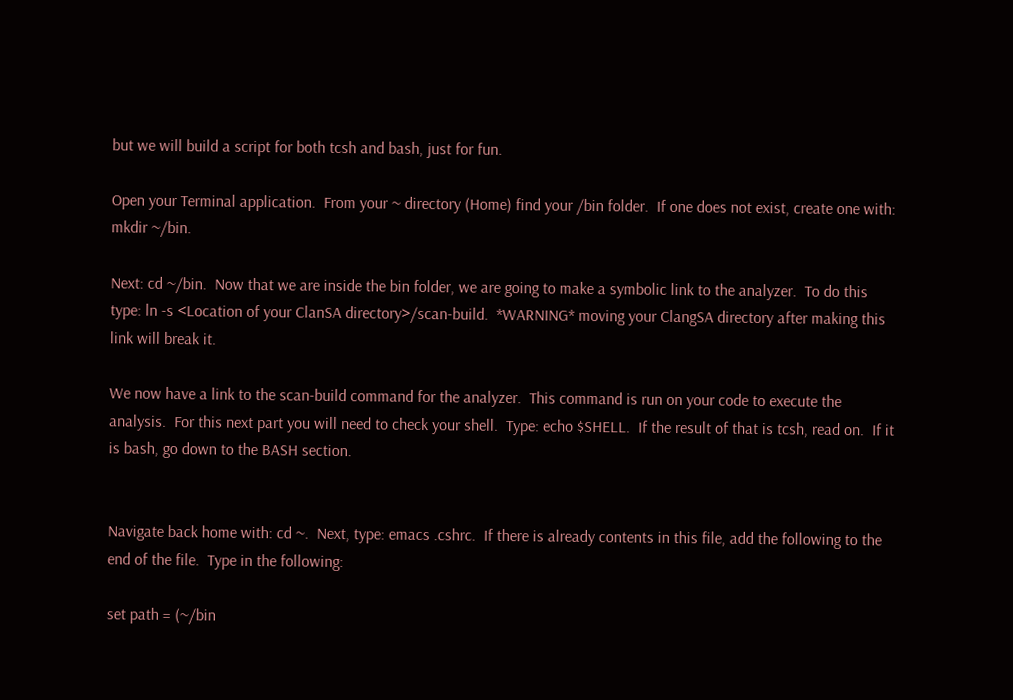but we will build a script for both tcsh and bash, just for fun.

Open your Terminal application.  From your ~ directory (Home) find your /bin folder.  If one does not exist, create one with: mkdir ~/bin.

Next: cd ~/bin.  Now that we are inside the bin folder, we are going to make a symbolic link to the analyzer.  To do this type: ln -s <Location of your ClanSA directory>/scan-build.  *WARNING* moving your ClangSA directory after making this link will break it.

We now have a link to the scan-build command for the analyzer.  This command is run on your code to execute the analysis.  For this next part you will need to check your shell.  Type: echo $SHELL.  If the result of that is tcsh, read on.  If it is bash, go down to the BASH section.


Navigate back home with: cd ~.  Next, type: emacs .cshrc.  If there is already contents in this file, add the following to the end of the file.  Type in the following:

set path = (~/bin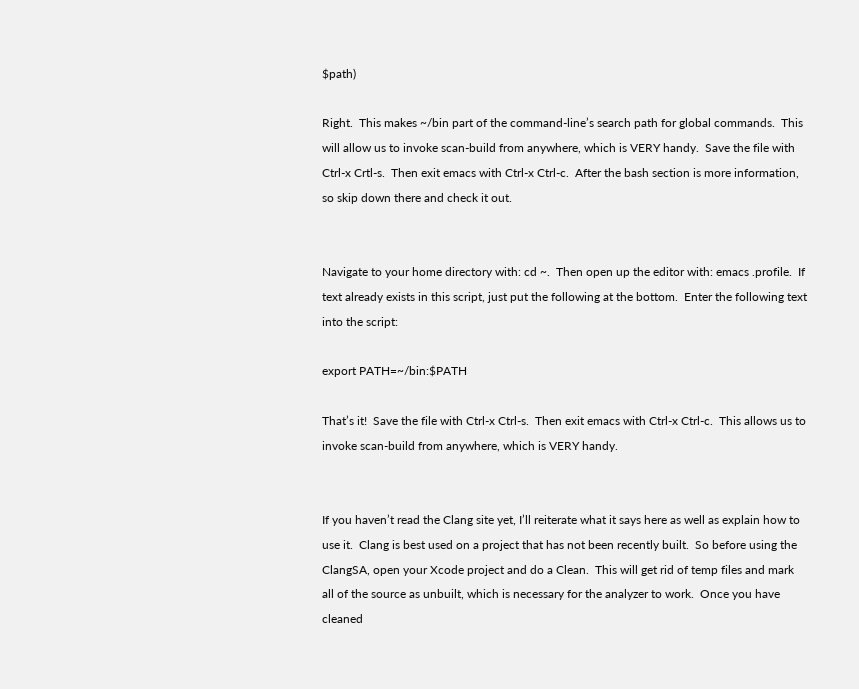$path)

Right.  This makes ~/bin part of the command-line’s search path for global commands.  This will allow us to invoke scan-build from anywhere, which is VERY handy.  Save the file with Ctrl-x Crtl-s.  Then exit emacs with Ctrl-x Ctrl-c.  After the bash section is more information, so skip down there and check it out.


Navigate to your home directory with: cd ~.  Then open up the editor with: emacs .profile.  If text already exists in this script, just put the following at the bottom.  Enter the following text into the script:

export PATH=~/bin:$PATH

That’s it!  Save the file with Ctrl-x Ctrl-s.  Then exit emacs with Ctrl-x Ctrl-c.  This allows us to invoke scan-build from anywhere, which is VERY handy.


If you haven’t read the Clang site yet, I’ll reiterate what it says here as well as explain how to use it.  Clang is best used on a project that has not been recently built.  So before using the ClangSA, open your Xcode project and do a Clean.  This will get rid of temp files and mark all of the source as unbuilt, which is necessary for the analyzer to work.  Once you have cleaned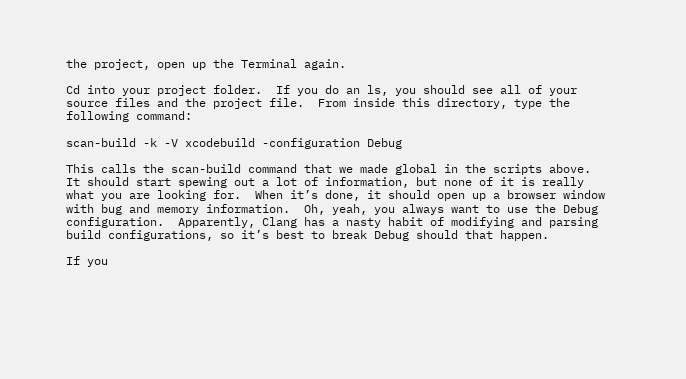the project, open up the Terminal again.

Cd into your project folder.  If you do an ls, you should see all of your source files and the project file.  From inside this directory, type the following command:

scan-build -k -V xcodebuild -configuration Debug

This calls the scan-build command that we made global in the scripts above.  It should start spewing out a lot of information, but none of it is really what you are looking for.  When it’s done, it should open up a browser window with bug and memory information.  Oh, yeah, you always want to use the Debug configuration.  Apparently, Clang has a nasty habit of modifying and parsing build configurations, so it’s best to break Debug should that happen.

If you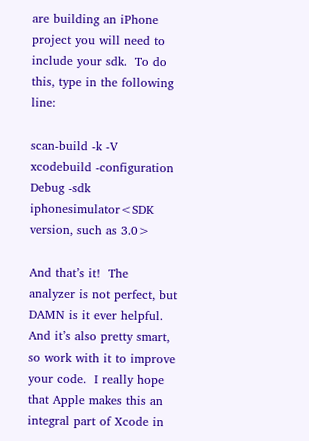are building an iPhone project you will need to include your sdk.  To do this, type in the following line:

scan-build -k -V xcodebuild -configuration Debug -sdk iphonesimulator<SDK version, such as 3.0>

And that’s it!  The analyzer is not perfect, but DAMN is it ever helpful.  And it’s also pretty smart, so work with it to improve your code.  I really hope that Apple makes this an integral part of Xcode in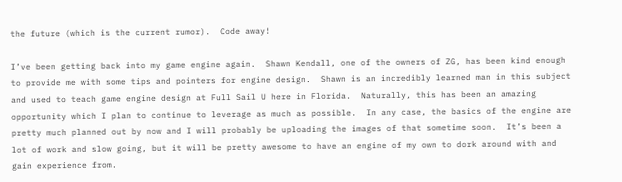the future (which is the current rumor).  Code away!

I’ve been getting back into my game engine again.  Shawn Kendall, one of the owners of ZG, has been kind enough to provide me with some tips and pointers for engine design.  Shawn is an incredibly learned man in this subject and used to teach game engine design at Full Sail U here in Florida.  Naturally, this has been an amazing opportunity which I plan to continue to leverage as much as possible.  In any case, the basics of the engine are pretty much planned out by now and I will probably be uploading the images of that sometime soon.  It’s been a lot of work and slow going, but it will be pretty awesome to have an engine of my own to dork around with and gain experience from.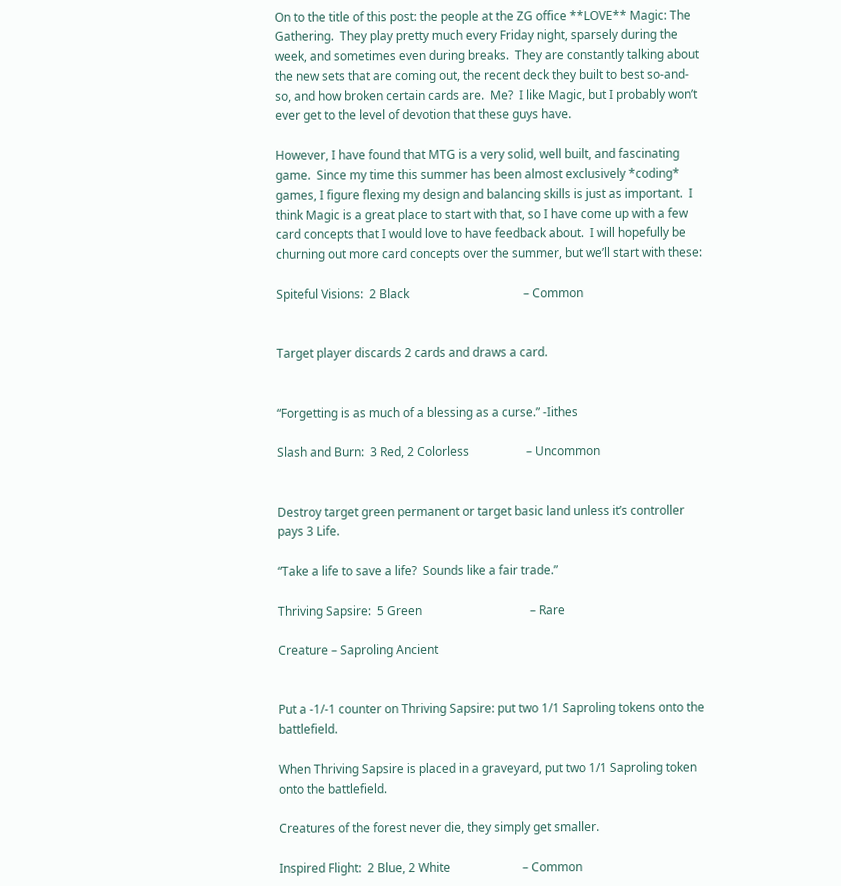On to the title of this post: the people at the ZG office **LOVE** Magic: The Gathering.  They play pretty much every Friday night, sparsely during the week, and sometimes even during breaks.  They are constantly talking about the new sets that are coming out, the recent deck they built to best so-and-so, and how broken certain cards are.  Me?  I like Magic, but I probably won’t ever get to the level of devotion that these guys have.

However, I have found that MTG is a very solid, well built, and fascinating game.  Since my time this summer has been almost exclusively *coding* games, I figure flexing my design and balancing skills is just as important.  I think Magic is a great place to start with that, so I have come up with a few card concepts that I would love to have feedback about.  I will hopefully be churning out more card concepts over the summer, but we’ll start with these:

Spiteful Visions:  2 Black                                      – Common


Target player discards 2 cards and draws a card.


“Forgetting is as much of a blessing as a curse.” -Iithes

Slash and Burn:  3 Red, 2 Colorless                   – Uncommon


Destroy target green permanent or target basic land unless it’s controller pays 3 Life.

“Take a life to save a life?  Sounds like a fair trade.”

Thriving Sapsire:  5 Green                                    – Rare

Creature – Saproling Ancient


Put a -1/-1 counter on Thriving Sapsire: put two 1/1 Saproling tokens onto the battlefield.

When Thriving Sapsire is placed in a graveyard, put two 1/1 Saproling token onto the battlefield.

Creatures of the forest never die, they simply get smaller.

Inspired Flight:  2 Blue, 2 White                        – Common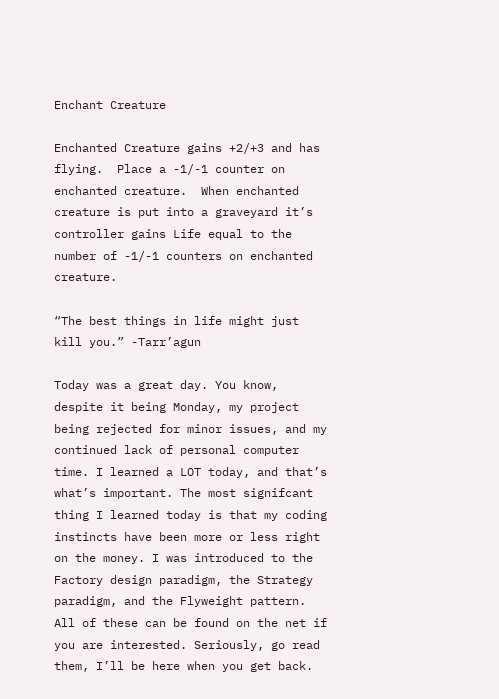Enchant Creature

Enchanted Creature gains +2/+3 and has flying.  Place a -1/-1 counter on enchanted creature.  When enchanted creature is put into a graveyard it’s controller gains Life equal to the number of -1/-1 counters on enchanted creature.

“The best things in life might just kill you.” -Tarr’agun

Today was a great day. You know, despite it being Monday, my project being rejected for minor issues, and my continued lack of personal computer time. I learned a LOT today, and that’s what’s important. The most signifcant thing I learned today is that my coding instincts have been more or less right on the money. I was introduced to the Factory design paradigm, the Strategy paradigm, and the Flyweight pattern. All of these can be found on the net if you are interested. Seriously, go read them, I’ll be here when you get back.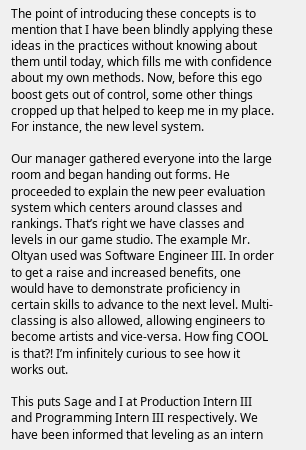The point of introducing these concepts is to mention that I have been blindly applying these ideas in the practices without knowing about them until today, which fills me with confidence about my own methods. Now, before this ego boost gets out of control, some other things cropped up that helped to keep me in my place. For instance, the new level system.

Our manager gathered everyone into the large room and began handing out forms. He proceeded to explain the new peer evaluation system which centers around classes and rankings. That’s right we have classes and levels in our game studio. The example Mr. Oltyan used was Software Engineer III. In order to get a raise and increased benefits, one would have to demonstrate proficiency in certain skills to advance to the next level. Multi-classing is also allowed, allowing engineers to become artists and vice-versa. How fing COOL is that?! I’m infinitely curious to see how it works out.

This puts Sage and I at Production Intern III and Programming Intern III respectively. We have been informed that leveling as an intern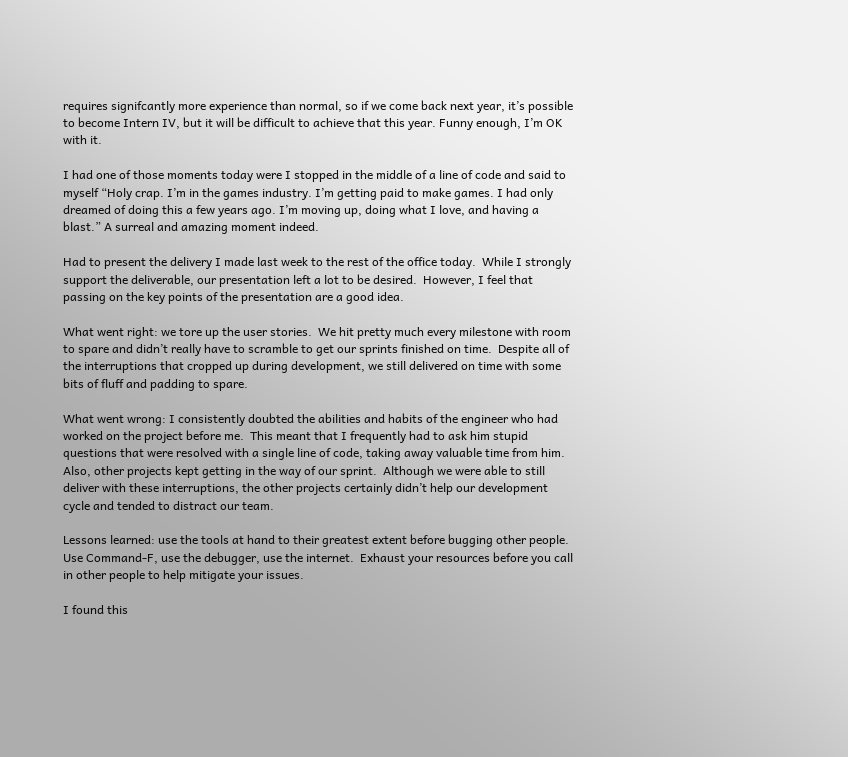requires signifcantly more experience than normal, so if we come back next year, it’s possible to become Intern IV, but it will be difficult to achieve that this year. Funny enough, I’m OK with it.

I had one of those moments today were I stopped in the middle of a line of code and said to myself “Holy crap. I’m in the games industry. I’m getting paid to make games. I had only dreamed of doing this a few years ago. I’m moving up, doing what I love, and having a blast.” A surreal and amazing moment indeed.

Had to present the delivery I made last week to the rest of the office today.  While I strongly support the deliverable, our presentation left a lot to be desired.  However, I feel that passing on the key points of the presentation are a good idea.

What went right: we tore up the user stories.  We hit pretty much every milestone with room to spare and didn’t really have to scramble to get our sprints finished on time.  Despite all of the interruptions that cropped up during development, we still delivered on time with some bits of fluff and padding to spare.

What went wrong: I consistently doubted the abilities and habits of the engineer who had worked on the project before me.  This meant that I frequently had to ask him stupid questions that were resolved with a single line of code, taking away valuable time from him.  Also, other projects kept getting in the way of our sprint.  Although we were able to still deliver with these interruptions, the other projects certainly didn’t help our development cycle and tended to distract our team.

Lessons learned: use the tools at hand to their greatest extent before bugging other people.  Use Command-F, use the debugger, use the internet.  Exhaust your resources before you call in other people to help mitigate your issues.

I found this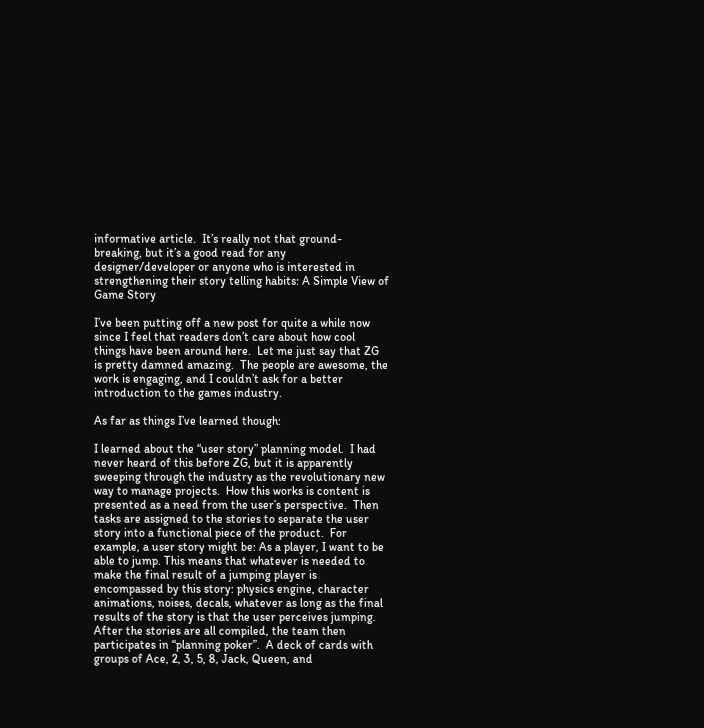informative article.  It’s really not that ground-breaking, but it’s a good read for any designer/developer or anyone who is interested in strengthening their story telling habits: A Simple View of Game Story

I’ve been putting off a new post for quite a while now since I feel that readers don’t care about how cool things have been around here.  Let me just say that ZG is pretty damned amazing.  The people are awesome, the work is engaging, and I couldn’t ask for a better introduction to the games industry.

As far as things I’ve learned though:

I learned about the “user story” planning model.  I had never heard of this before ZG, but it is apparently sweeping through the industry as the revolutionary new way to manage projects.  How this works is content is presented as a need from the user’s perspective.  Then tasks are assigned to the stories to separate the user story into a functional piece of the product.  For example, a user story might be: As a player, I want to be able to jump. This means that whatever is needed to make the final result of a jumping player is encompassed by this story: physics engine, character animations, noises, decals, whatever as long as the final results of the story is that the user perceives jumping.  After the stories are all compiled, the team then participates in “planning poker”.  A deck of cards with groups of Ace, 2, 3, 5, 8, Jack, Queen, and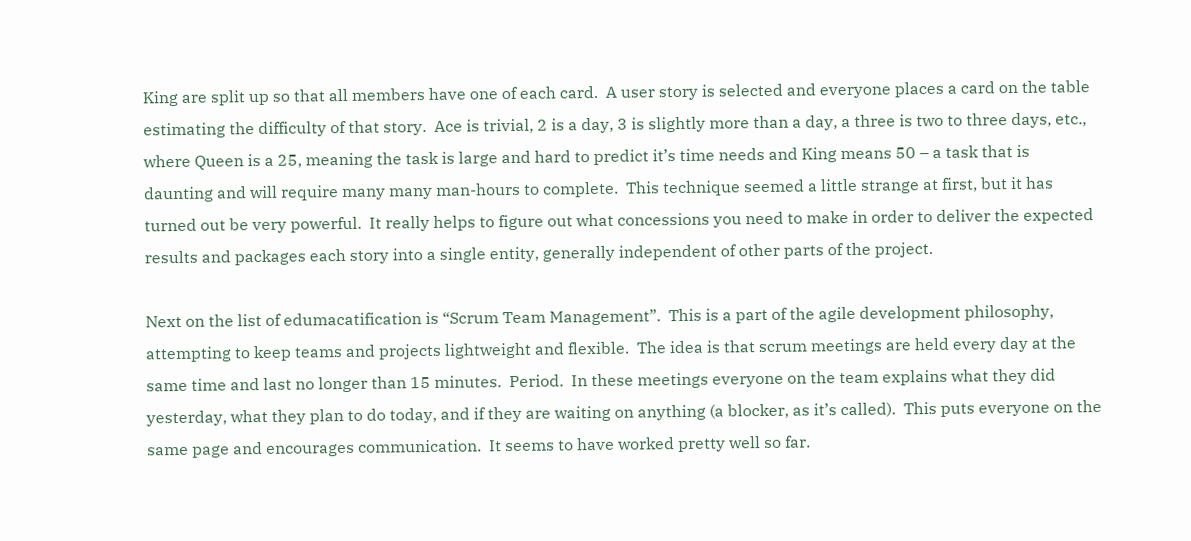King are split up so that all members have one of each card.  A user story is selected and everyone places a card on the table estimating the difficulty of that story.  Ace is trivial, 2 is a day, 3 is slightly more than a day, a three is two to three days, etc., where Queen is a 25, meaning the task is large and hard to predict it’s time needs and King means 50 – a task that is daunting and will require many many man-hours to complete.  This technique seemed a little strange at first, but it has turned out be very powerful.  It really helps to figure out what concessions you need to make in order to deliver the expected results and packages each story into a single entity, generally independent of other parts of the project.

Next on the list of edumacatification is “Scrum Team Management”.  This is a part of the agile development philosophy, attempting to keep teams and projects lightweight and flexible.  The idea is that scrum meetings are held every day at the same time and last no longer than 15 minutes.  Period.  In these meetings everyone on the team explains what they did yesterday, what they plan to do today, and if they are waiting on anything (a blocker, as it’s called).  This puts everyone on the same page and encourages communication.  It seems to have worked pretty well so far.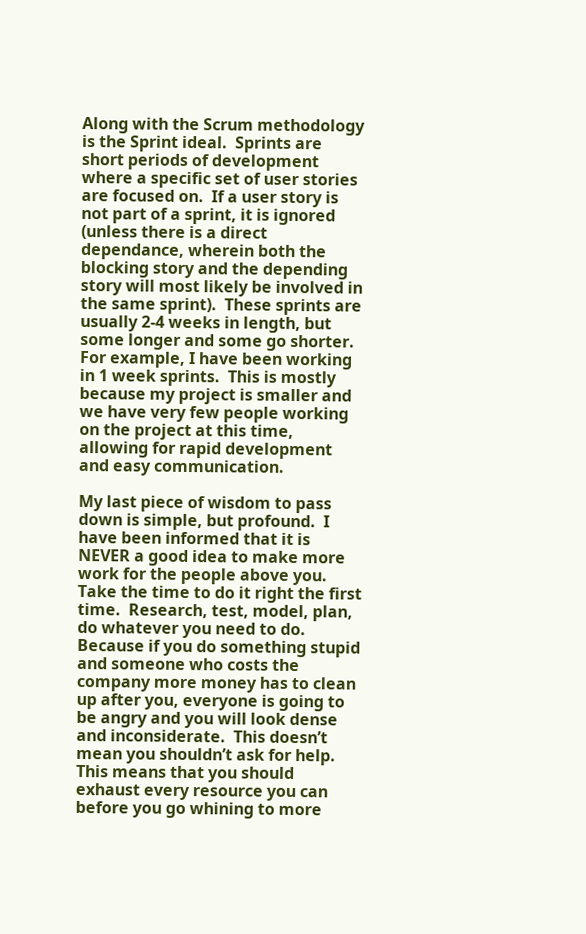Along with the Scrum methodology is the Sprint ideal.  Sprints are short periods of development where a specific set of user stories are focused on.  If a user story is not part of a sprint, it is ignored (unless there is a direct dependance, wherein both the blocking story and the depending story will most likely be involved in the same sprint).  These sprints are usually 2-4 weeks in length, but some longer and some go shorter.  For example, I have been working in 1 week sprints.  This is mostly because my project is smaller and we have very few people working on the project at this time, allowing for rapid development and easy communication.

My last piece of wisdom to pass down is simple, but profound.  I have been informed that it is NEVER a good idea to make more work for the people above you.  Take the time to do it right the first time.  Research, test, model, plan, do whatever you need to do.  Because if you do something stupid and someone who costs the company more money has to clean up after you, everyone is going to be angry and you will look dense and inconsiderate.  This doesn’t mean you shouldn’t ask for help.  This means that you should exhaust every resource you can before you go whining to more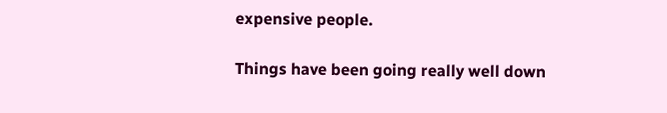expensive people.

Things have been going really well down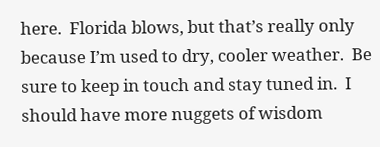here.  Florida blows, but that’s really only because I’m used to dry, cooler weather.  Be sure to keep in touch and stay tuned in.  I should have more nuggets of wisdom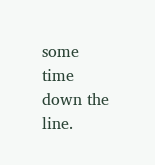some time down the line.